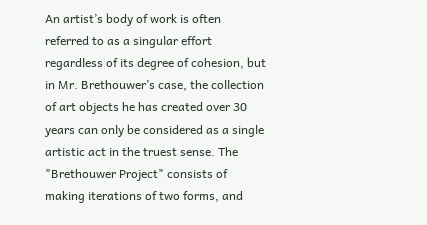An artist’s body of work is often referred to as a singular effort regardless of its degree of cohesion, but in Mr. Brethouwer’s case, the collection of art objects he has created over 30 years can only be considered as a single artistic act in the truest sense. The "Brethouwer Project" consists of making iterations of two forms, and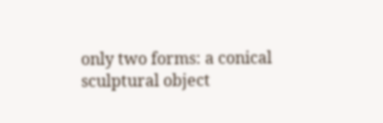only two forms: a conical sculptural object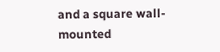and a square wall-mounted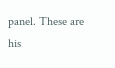panel. These are his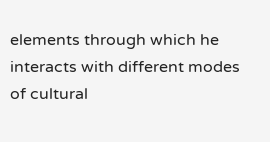elements through which he interacts with different modes of cultural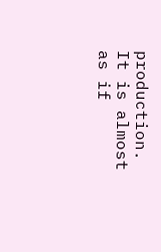production. It is almost as if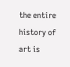the entire history of art is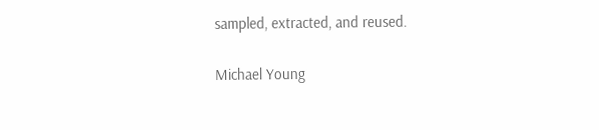sampled, extracted, and reused.

Michael Young